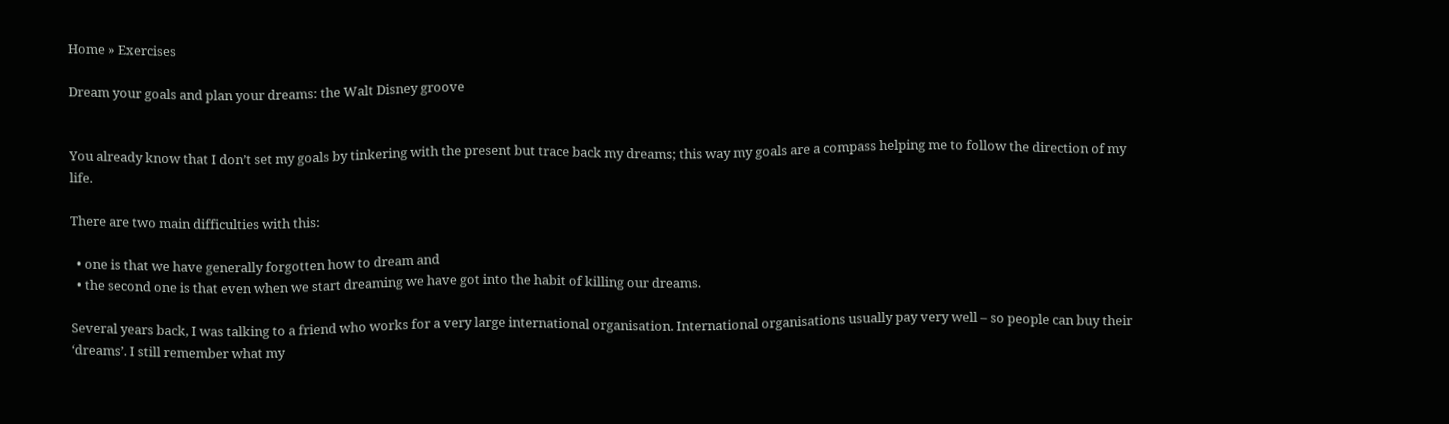Home » Exercises

Dream your goals and plan your dreams: the Walt Disney groove


You already know that I don’t set my goals by tinkering with the present but trace back my dreams; this way my goals are a compass helping me to follow the direction of my life.

There are two main difficulties with this:

  • one is that we have generally forgotten how to dream and
  • the second one is that even when we start dreaming we have got into the habit of killing our dreams.

Several years back, I was talking to a friend who works for a very large international organisation. International organisations usually pay very well – so people can buy their ‘dreams’. I still remember what my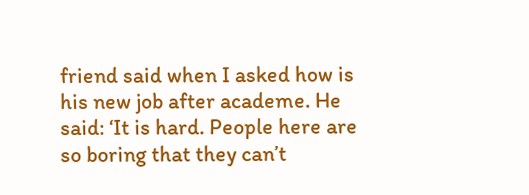friend said when I asked how is his new job after academe. He said: ‘It is hard. People here are so boring that they can’t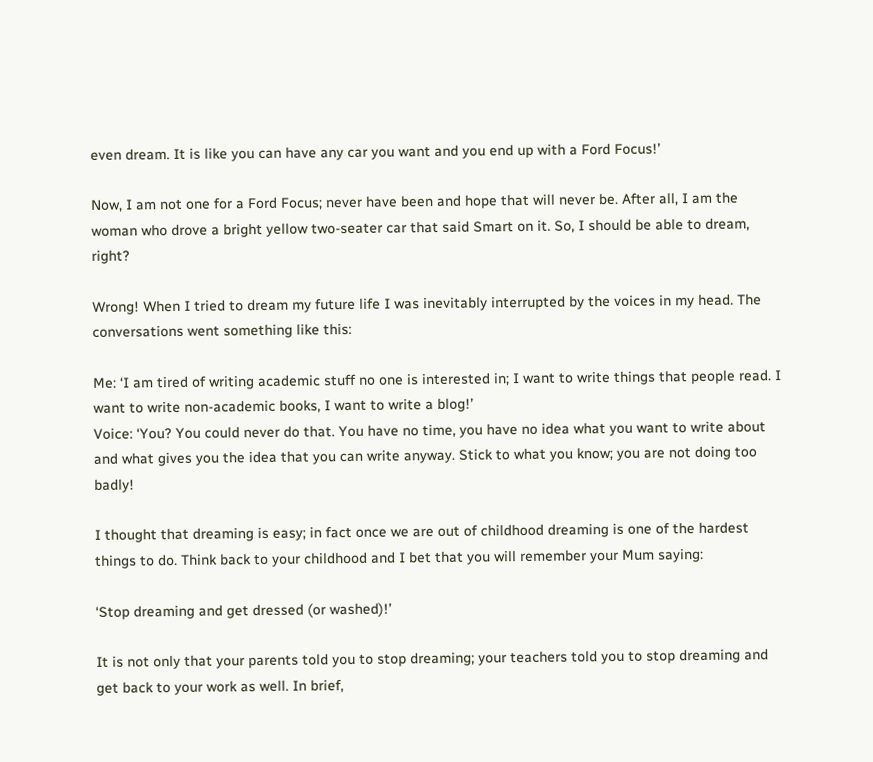even dream. It is like you can have any car you want and you end up with a Ford Focus!’

Now, I am not one for a Ford Focus; never have been and hope that will never be. After all, I am the woman who drove a bright yellow two-seater car that said Smart on it. So, I should be able to dream, right?

Wrong! When I tried to dream my future life I was inevitably interrupted by the voices in my head. The conversations went something like this:

Me: ‘I am tired of writing academic stuff no one is interested in; I want to write things that people read. I want to write non-academic books, I want to write a blog!’
Voice: ‘You? You could never do that. You have no time, you have no idea what you want to write about and what gives you the idea that you can write anyway. Stick to what you know; you are not doing too badly!

I thought that dreaming is easy; in fact once we are out of childhood dreaming is one of the hardest things to do. Think back to your childhood and I bet that you will remember your Mum saying:

‘Stop dreaming and get dressed (or washed)!’

It is not only that your parents told you to stop dreaming; your teachers told you to stop dreaming and get back to your work as well. In brief,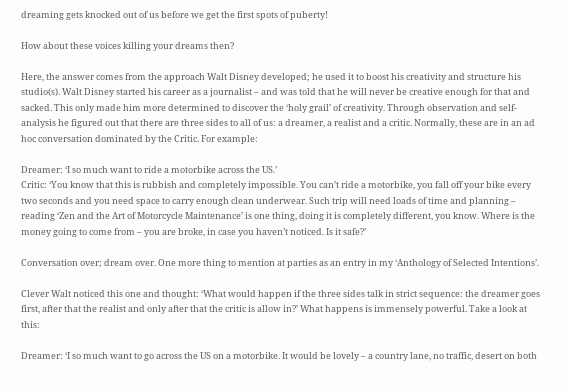dreaming gets knocked out of us before we get the first spots of puberty!

How about these voices killing your dreams then?

Here, the answer comes from the approach Walt Disney developed; he used it to boost his creativity and structure his studio(s). Walt Disney started his career as a journalist – and was told that he will never be creative enough for that and sacked. This only made him more determined to discover the ‘holy grail’ of creativity. Through observation and self-analysis he figured out that there are three sides to all of us: a dreamer, a realist and a critic. Normally, these are in an ad hoc conversation dominated by the Critic. For example:

Dreamer: ‘I so much want to ride a motorbike across the US.’
Critic: ‘You know that this is rubbish and completely impossible. You can’t ride a motorbike, you fall off your bike every two seconds and you need space to carry enough clean underwear. Such trip will need loads of time and planning – reading ‘Zen and the Art of Motorcycle Maintenance’ is one thing, doing it is completely different, you know. Where is the money going to come from – you are broke, in case you haven’t noticed. Is it safe?’

Conversation over; dream over. One more thing to mention at parties as an entry in my ‘Anthology of Selected Intentions’.

Clever Walt noticed this one and thought: ‘What would happen if the three sides talk in strict sequence: the dreamer goes first, after that the realist and only after that the critic is allow in?’ What happens is immensely powerful. Take a look at this:

Dreamer: ‘I so much want to go across the US on a motorbike. It would be lovely – a country lane, no traffic, desert on both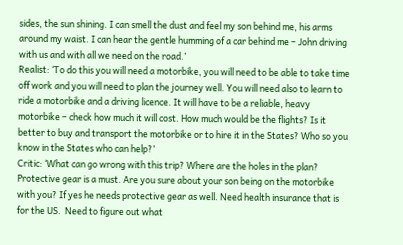sides, the sun shining. I can smell the dust and feel my son behind me, his arms around my waist. I can hear the gentle humming of a car behind me – John driving with us and with all we need on the road.’
Realist: ‘To do this you will need a motorbike, you will need to be able to take time off work and you will need to plan the journey well. You will need also to learn to ride a motorbike and a driving licence. It will have to be a reliable, heavy motorbike – check how much it will cost. How much would be the flights? Is it better to buy and transport the motorbike or to hire it in the States? Who so you know in the States who can help?’
Critic: ‘What can go wrong with this trip? Where are the holes in the plan? Protective gear is a must. Are you sure about your son being on the motorbike with you? If yes he needs protective gear as well. Need health insurance that is for the US.  Need to figure out what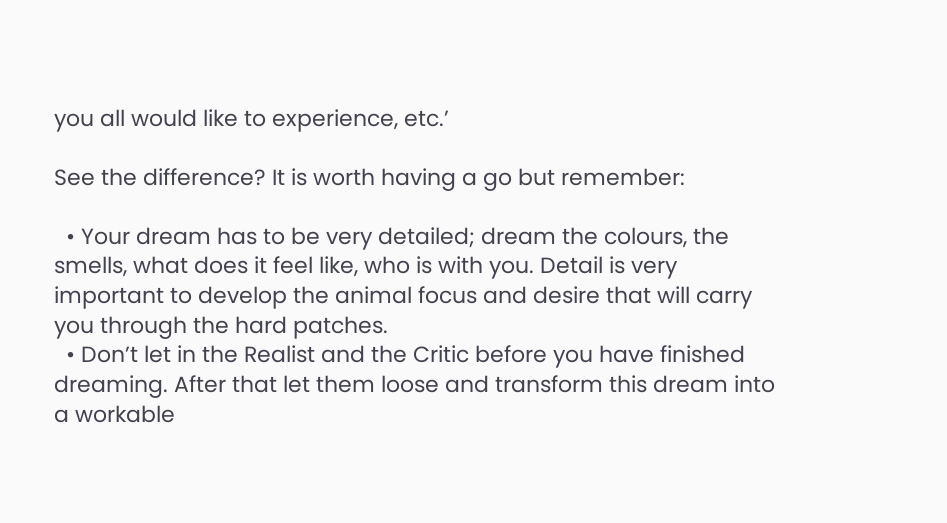you all would like to experience, etc.’

See the difference? It is worth having a go but remember:

  • Your dream has to be very detailed; dream the colours, the smells, what does it feel like, who is with you. Detail is very important to develop the animal focus and desire that will carry you through the hard patches.
  • Don’t let in the Realist and the Critic before you have finished dreaming. After that let them loose and transform this dream into a workable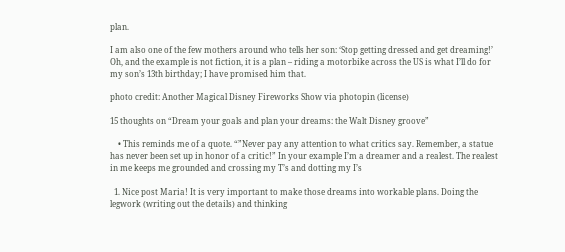plan.

I am also one of the few mothers around who tells her son: ‘Stop getting dressed and get dreaming!’ Oh, and the example is not fiction, it is a plan – riding a motorbike across the US is what I’ll do for my son’s 13th birthday; I have promised him that.

photo credit: Another Magical Disney Fireworks Show via photopin (license)

15 thoughts on “Dream your goals and plan your dreams: the Walt Disney groove”

    • This reminds me of a quote. “”Never pay any attention to what critics say. Remember, a statue has never been set up in honor of a critic!” In your example I’m a dreamer and a realest. The realest in me keeps me grounded and crossing my T’s and dotting my I’s

  1. Nice post Maria! It is very important to make those dreams into workable plans. Doing the legwork (writing out the details) and thinking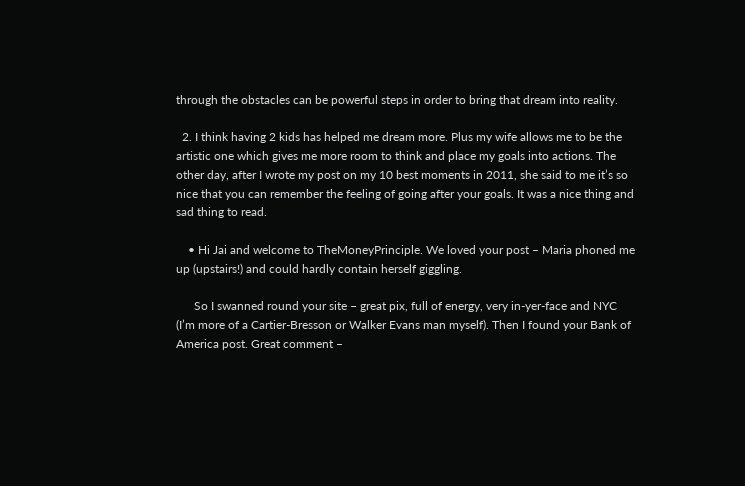through the obstacles can be powerful steps in order to bring that dream into reality.

  2. I think having 2 kids has helped me dream more. Plus my wife allows me to be the artistic one which gives me more room to think and place my goals into actions. The other day, after I wrote my post on my 10 best moments in 2011, she said to me it’s so nice that you can remember the feeling of going after your goals. It was a nice thing and sad thing to read.

    • Hi Jai and welcome to TheMoneyPrinciple. We loved your post – Maria phoned me up (upstairs!) and could hardly contain herself giggling.

      So I swanned round your site – great pix, full of energy, very in-yer-face and NYC (I’m more of a Cartier-Bresson or Walker Evans man myself). Then I found your Bank of America post. Great comment –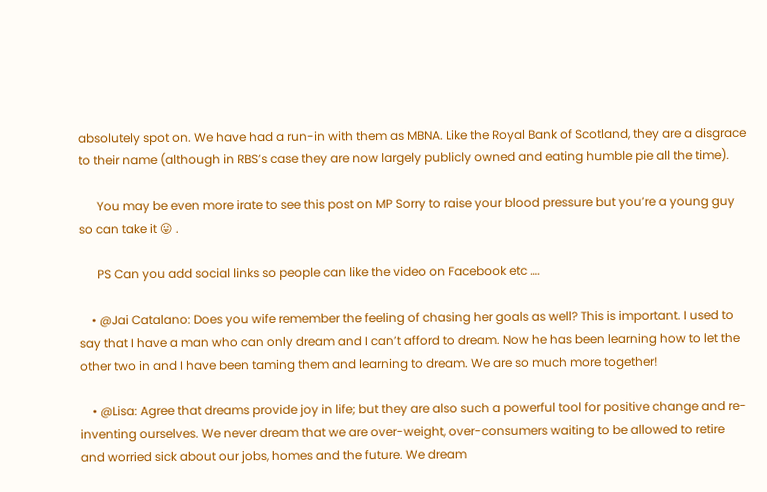absolutely spot on. We have had a run-in with them as MBNA. Like the Royal Bank of Scotland, they are a disgrace to their name (although in RBS’s case they are now largely publicly owned and eating humble pie all the time).

      You may be even more irate to see this post on MP Sorry to raise your blood pressure but you’re a young guy so can take it 😛 .

      PS Can you add social links so people can like the video on Facebook etc ….

    • @Jai Catalano: Does you wife remember the feeling of chasing her goals as well? This is important. I used to say that I have a man who can only dream and I can’t afford to dream. Now he has been learning how to let the other two in and I have been taming them and learning to dream. We are so much more together!

    • @Lisa: Agree that dreams provide joy in life; but they are also such a powerful tool for positive change and re-inventing ourselves. We never dream that we are over-weight, over-consumers waiting to be allowed to retire and worried sick about our jobs, homes and the future. We dream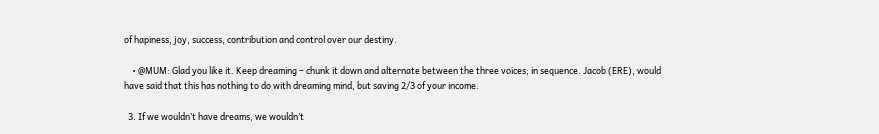of hapiness, joy, success, contribution and control over our destiny.

    • @MUM: Glad you like it. Keep dreaming – chunk it down and alternate between the three voices; in sequence. Jacob (ERE), would have said that this has nothing to do with dreaming mind, but saving 2/3 of your income.

  3. If we wouldn’t have dreams, we wouldn’t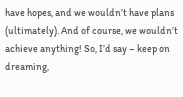have hopes, and we wouldn’t have plans (ultimately). And of course, we wouldn’t achieve anything! So, I’d say – keep on dreaming,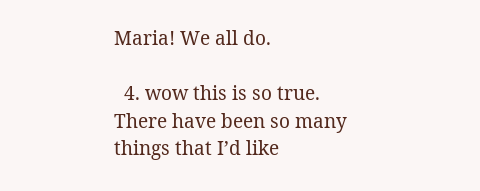Maria! We all do.

  4. wow this is so true. There have been so many things that I’d like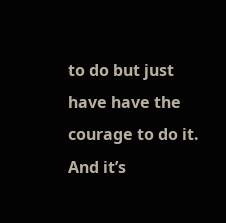to do but just have have the courage to do it. And it’s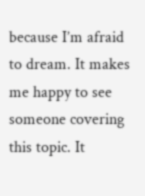because I’m afraid to dream. It makes me happy to see someone covering this topic. It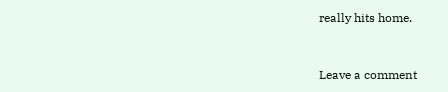really hits home.


Leave a comment